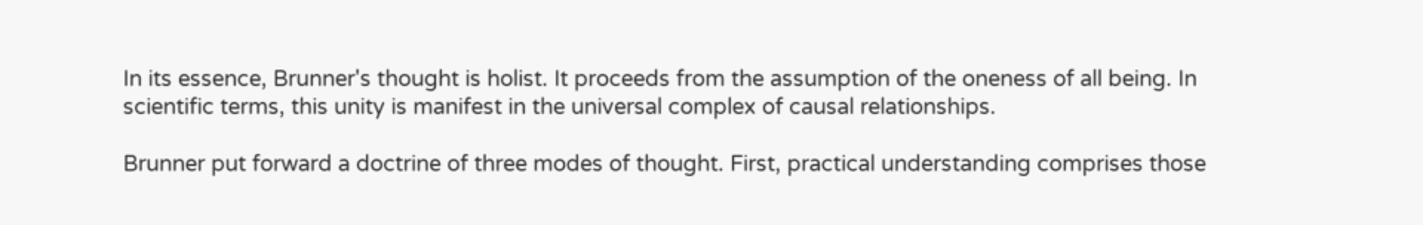In its essence, Brunner's thought is holist. It proceeds from the assumption of the oneness of all being. In scientific terms, this unity is manifest in the universal complex of causal relationships.

Brunner put forward a doctrine of three modes of thought. First, practical understanding comprises those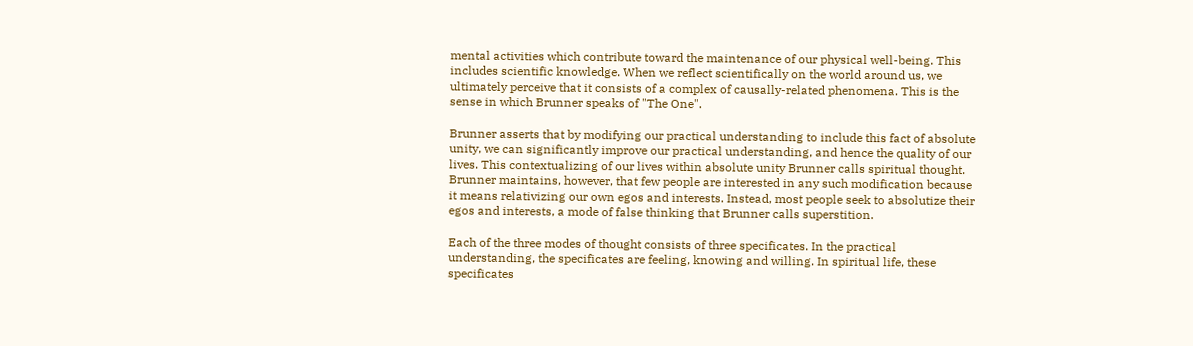mental activities which contribute toward the maintenance of our physical well-being. This includes scientific knowledge. When we reflect scientifically on the world around us, we ultimately perceive that it consists of a complex of causally-related phenomena. This is the sense in which Brunner speaks of "The One".

Brunner asserts that by modifying our practical understanding to include this fact of absolute unity, we can significantly improve our practical understanding, and hence the quality of our lives. This contextualizing of our lives within absolute unity Brunner calls spiritual thought. Brunner maintains, however, that few people are interested in any such modification because it means relativizing our own egos and interests. Instead, most people seek to absolutize their egos and interests, a mode of false thinking that Brunner calls superstition.

Each of the three modes of thought consists of three specificates. In the practical understanding, the specificates are feeling, knowing and willing. In spiritual life, these specificates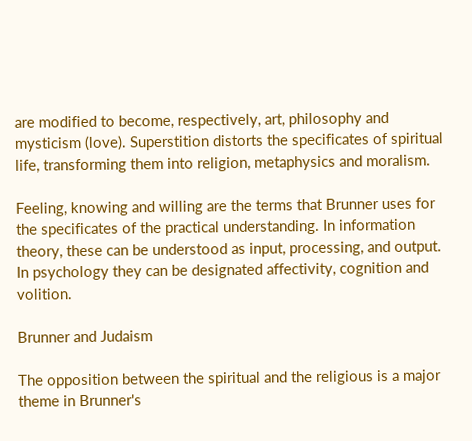are modified to become, respectively, art, philosophy and mysticism (love). Superstition distorts the specificates of spiritual life, transforming them into religion, metaphysics and moralism.

Feeling, knowing and willing are the terms that Brunner uses for the specificates of the practical understanding. In information theory, these can be understood as input, processing, and output. In psychology they can be designated affectivity, cognition and volition.

Brunner and Judaism

The opposition between the spiritual and the religious is a major theme in Brunner's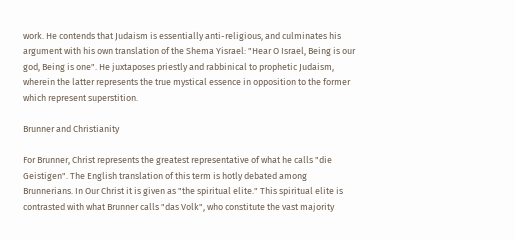work. He contends that Judaism is essentially anti-religious, and culminates his argument with his own translation of the Shema Yisrael: "Hear O Israel, Being is our god, Being is one". He juxtaposes priestly and rabbinical to prophetic Judaism, wherein the latter represents the true mystical essence in opposition to the former which represent superstition.

Brunner and Christianity

For Brunner, Christ represents the greatest representative of what he calls "die Geistigen". The English translation of this term is hotly debated among Brunnerians. In Our Christ it is given as "the spiritual elite." This spiritual elite is contrasted with what Brunner calls "das Volk", who constitute the vast majority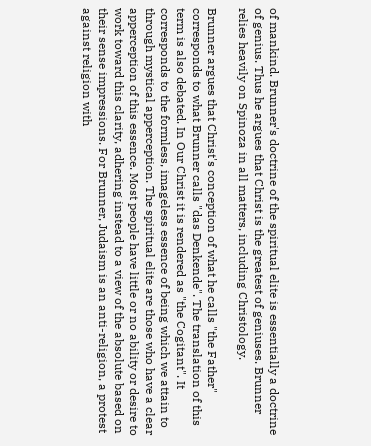of mankind. Brunner's doctrine of the spiritual elite is essentially a doctrine of genius. Thus he argues that Christ is the greatest of geniuses. Brunner relies heavily on Spinoza in all matters, including Christology.

Brunner argues that Christ's conception of what he calls "the Father" corresponds to what Brunner calls "das Denkende". The translation of this term is also debated. In Our Christ it is rendered as "the Cogitant". It corresponds to the formless, imageless essence of being which we attain to through mystical apperception. The spiritual elite are those who have a clear apperception of this essence. Most people have little or no ability or desire to work toward this clarity, adhering instead to a view of the absolute based on their sense impressions. For Brunner, Judaism is an anti-religion, a protest against religion with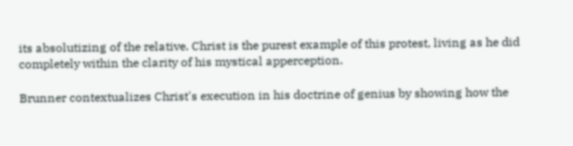its absolutizing of the relative. Christ is the purest example of this protest, living as he did completely within the clarity of his mystical apperception.

Brunner contextualizes Christ's execution in his doctrine of genius by showing how the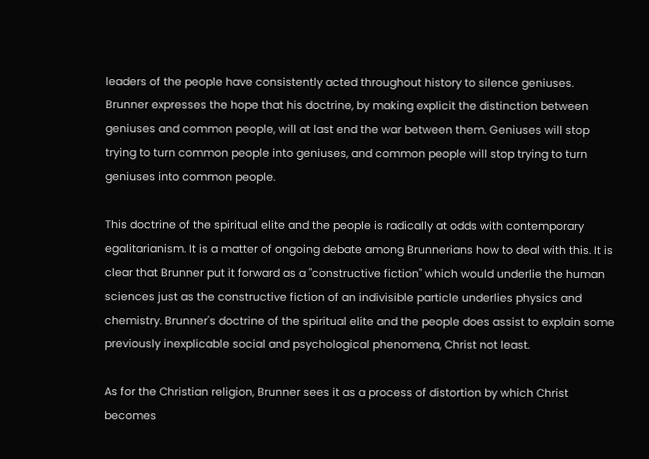leaders of the people have consistently acted throughout history to silence geniuses. Brunner expresses the hope that his doctrine, by making explicit the distinction between geniuses and common people, will at last end the war between them. Geniuses will stop trying to turn common people into geniuses, and common people will stop trying to turn geniuses into common people.

This doctrine of the spiritual elite and the people is radically at odds with contemporary egalitarianism. It is a matter of ongoing debate among Brunnerians how to deal with this. It is clear that Brunner put it forward as a "constructive fiction" which would underlie the human sciences just as the constructive fiction of an indivisible particle underlies physics and chemistry. Brunner's doctrine of the spiritual elite and the people does assist to explain some previously inexplicable social and psychological phenomena, Christ not least.

As for the Christian religion, Brunner sees it as a process of distortion by which Christ becomes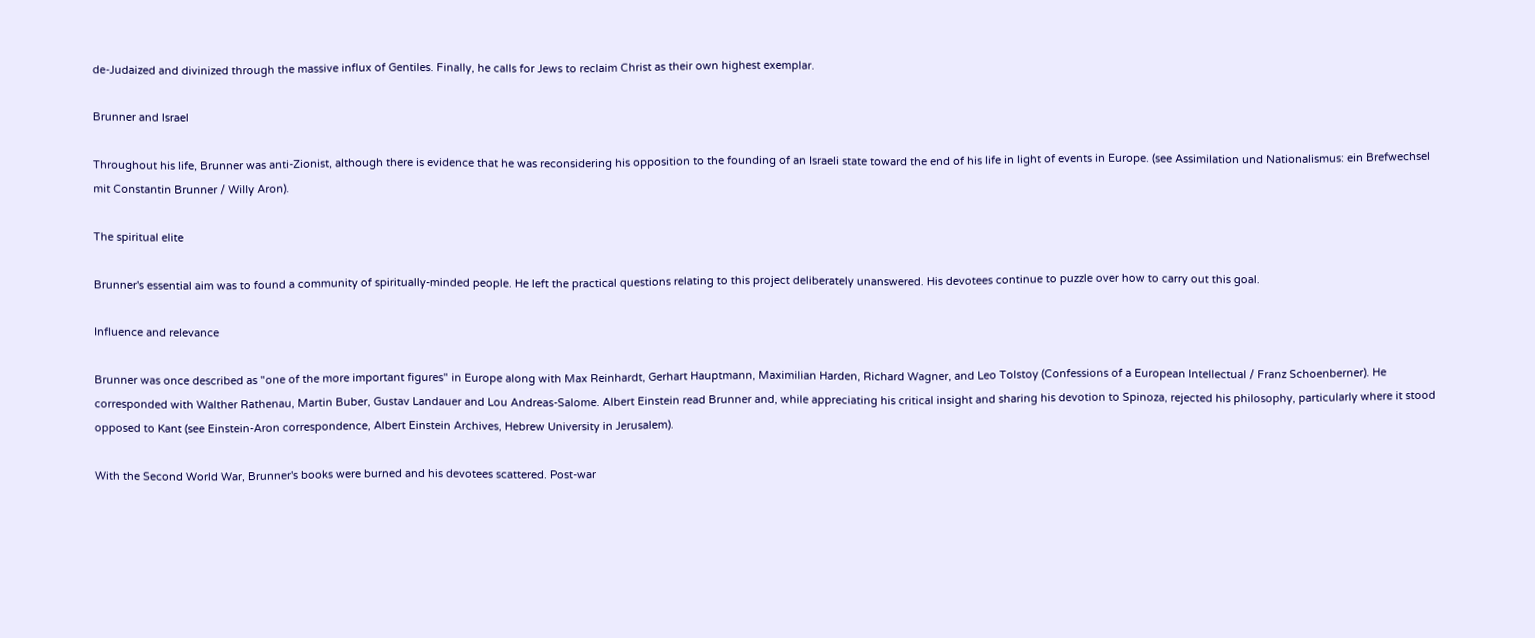de-Judaized and divinized through the massive influx of Gentiles. Finally, he calls for Jews to reclaim Christ as their own highest exemplar.

Brunner and Israel

Throughout his life, Brunner was anti-Zionist, although there is evidence that he was reconsidering his opposition to the founding of an Israeli state toward the end of his life in light of events in Europe. (see Assimilation und Nationalismus: ein Brefwechsel mit Constantin Brunner / Willy Aron).

The spiritual elite

Brunner's essential aim was to found a community of spiritually-minded people. He left the practical questions relating to this project deliberately unanswered. His devotees continue to puzzle over how to carry out this goal.

Influence and relevance

Brunner was once described as "one of the more important figures" in Europe along with Max Reinhardt, Gerhart Hauptmann, Maximilian Harden, Richard Wagner, and Leo Tolstoy (Confessions of a European Intellectual / Franz Schoenberner). He corresponded with Walther Rathenau, Martin Buber, Gustav Landauer and Lou Andreas-Salome. Albert Einstein read Brunner and, while appreciating his critical insight and sharing his devotion to Spinoza, rejected his philosophy, particularly where it stood opposed to Kant (see Einstein-Aron correspondence, Albert Einstein Archives, Hebrew University in Jerusalem).

With the Second World War, Brunner's books were burned and his devotees scattered. Post-war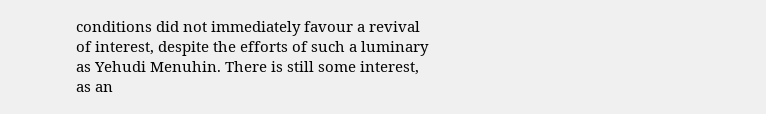conditions did not immediately favour a revival of interest, despite the efforts of such a luminary as Yehudi Menuhin. There is still some interest, as an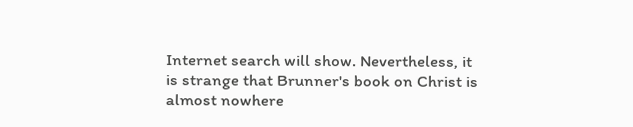Internet search will show. Nevertheless, it is strange that Brunner's book on Christ is almost nowhere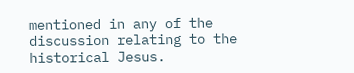mentioned in any of the discussion relating to the historical Jesus.